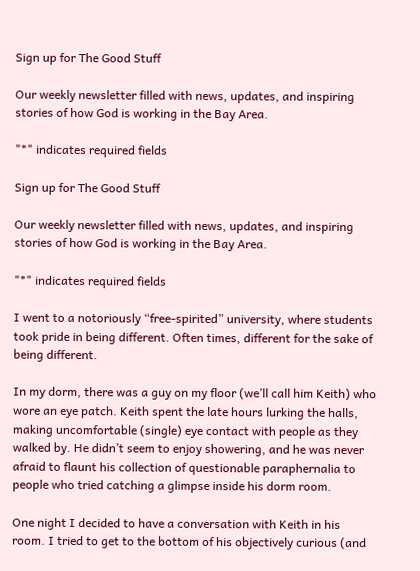Sign up for The Good Stuff

Our weekly newsletter filled with news, updates, and inspiring stories of how God is working in the Bay Area.

"*" indicates required fields

Sign up for The Good Stuff

Our weekly newsletter filled with news, updates, and inspiring stories of how God is working in the Bay Area.

"*" indicates required fields

I went to a notoriously “free-spirited” university, where students took pride in being different. Often times, different for the sake of being different.

In my dorm, there was a guy on my floor (we’ll call him Keith) who wore an eye patch. Keith spent the late hours lurking the halls, making uncomfortable (single) eye contact with people as they walked by. He didn’t seem to enjoy showering, and he was never afraid to flaunt his collection of questionable paraphernalia to people who tried catching a glimpse inside his dorm room.

One night I decided to have a conversation with Keith in his room. I tried to get to the bottom of his objectively curious (and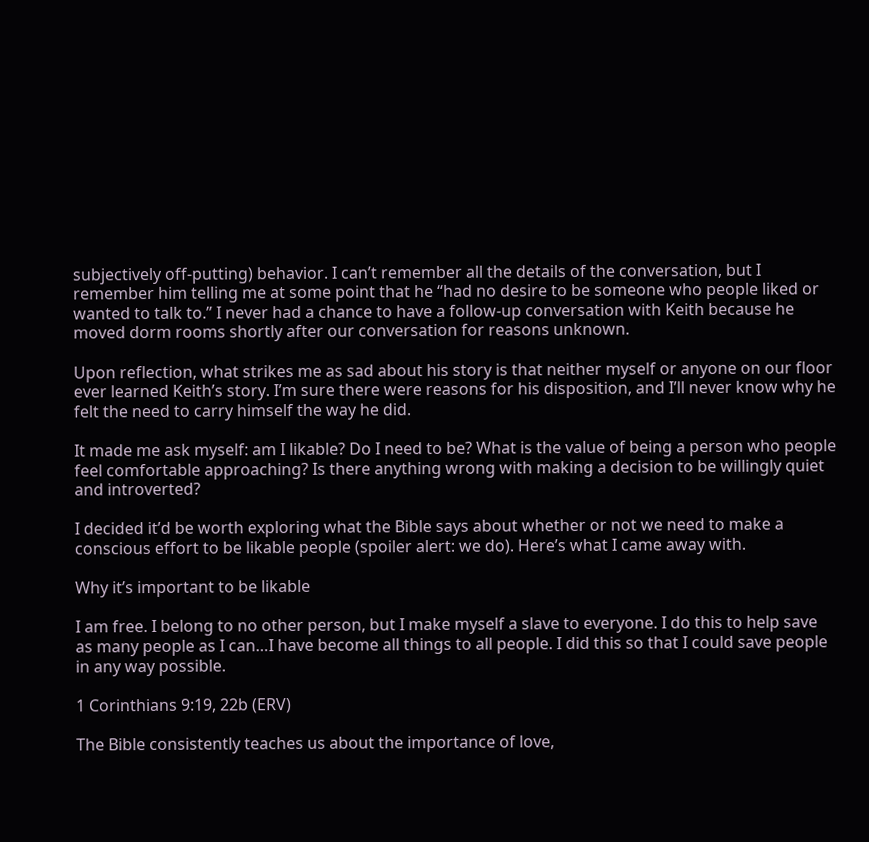subjectively off-putting) behavior. I can’t remember all the details of the conversation, but I remember him telling me at some point that he “had no desire to be someone who people liked or wanted to talk to.” I never had a chance to have a follow-up conversation with Keith because he moved dorm rooms shortly after our conversation for reasons unknown.

Upon reflection, what strikes me as sad about his story is that neither myself or anyone on our floor ever learned Keith’s story. I’m sure there were reasons for his disposition, and I’ll never know why he felt the need to carry himself the way he did.

It made me ask myself: am I likable? Do I need to be? What is the value of being a person who people feel comfortable approaching? Is there anything wrong with making a decision to be willingly quiet and introverted?

I decided it’d be worth exploring what the Bible says about whether or not we need to make a conscious effort to be likable people (spoiler alert: we do). Here’s what I came away with.

Why it’s important to be likable

I am free. I belong to no other person, but I make myself a slave to everyone. I do this to help save as many people as I can…I have become all things to all people. I did this so that I could save people in any way possible.

1 Corinthians 9:19, 22b (ERV)

The Bible consistently teaches us about the importance of love,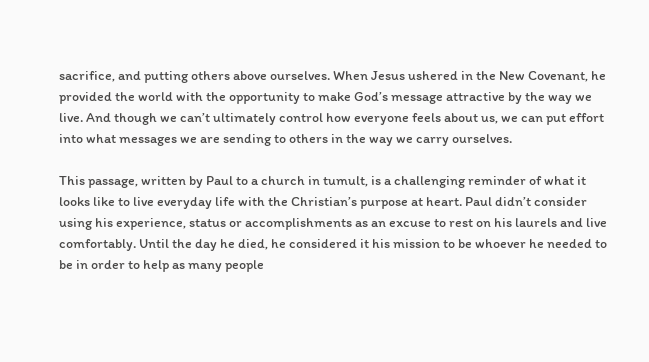sacrifice, and putting others above ourselves. When Jesus ushered in the New Covenant, he provided the world with the opportunity to make God’s message attractive by the way we live. And though we can’t ultimately control how everyone feels about us, we can put effort into what messages we are sending to others in the way we carry ourselves.

This passage, written by Paul to a church in tumult, is a challenging reminder of what it looks like to live everyday life with the Christian’s purpose at heart. Paul didn’t consider using his experience, status or accomplishments as an excuse to rest on his laurels and live comfortably. Until the day he died, he considered it his mission to be whoever he needed to be in order to help as many people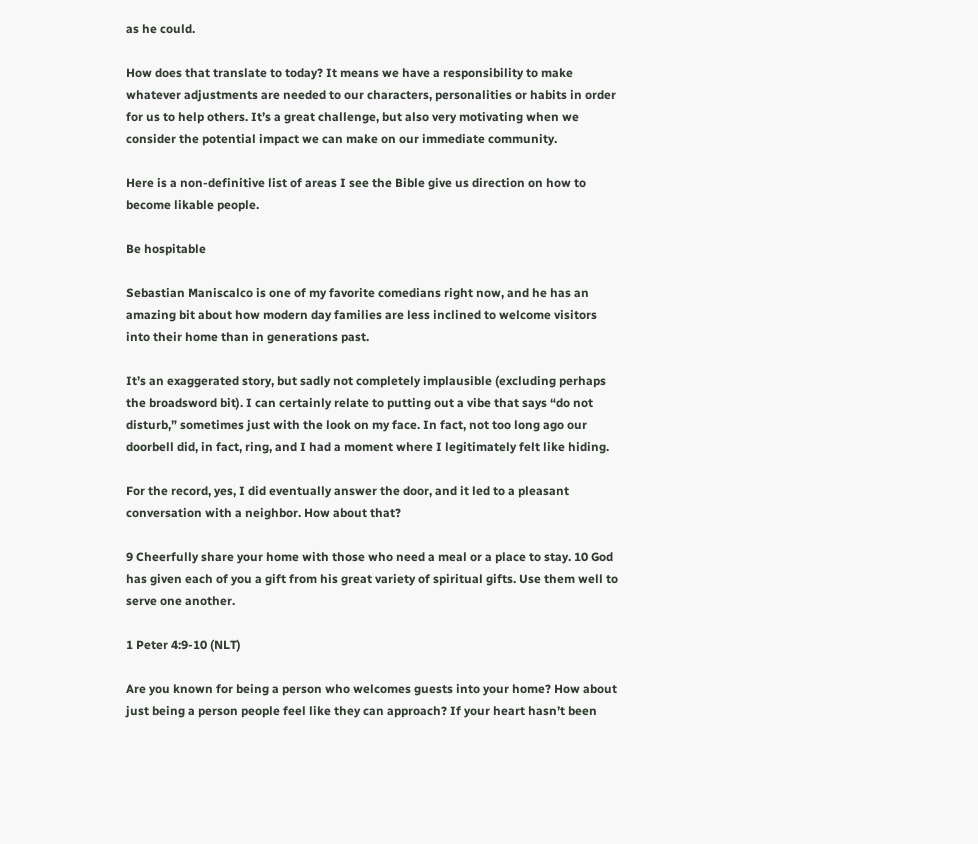as he could.

How does that translate to today? It means we have a responsibility to make whatever adjustments are needed to our characters, personalities or habits in order for us to help others. It’s a great challenge, but also very motivating when we consider the potential impact we can make on our immediate community.

Here is a non-definitive list of areas I see the Bible give us direction on how to become likable people.

Be hospitable

Sebastian Maniscalco is one of my favorite comedians right now, and he has an amazing bit about how modern day families are less inclined to welcome visitors into their home than in generations past.

It’s an exaggerated story, but sadly not completely implausible (excluding perhaps the broadsword bit). I can certainly relate to putting out a vibe that says “do not disturb,” sometimes just with the look on my face. In fact, not too long ago our doorbell did, in fact, ring, and I had a moment where I legitimately felt like hiding.

For the record, yes, I did eventually answer the door, and it led to a pleasant conversation with a neighbor. How about that?

9 Cheerfully share your home with those who need a meal or a place to stay. 10 God has given each of you a gift from his great variety of spiritual gifts. Use them well to serve one another.

1 Peter 4:9-10 (NLT)

Are you known for being a person who welcomes guests into your home? How about just being a person people feel like they can approach? If your heart hasn’t been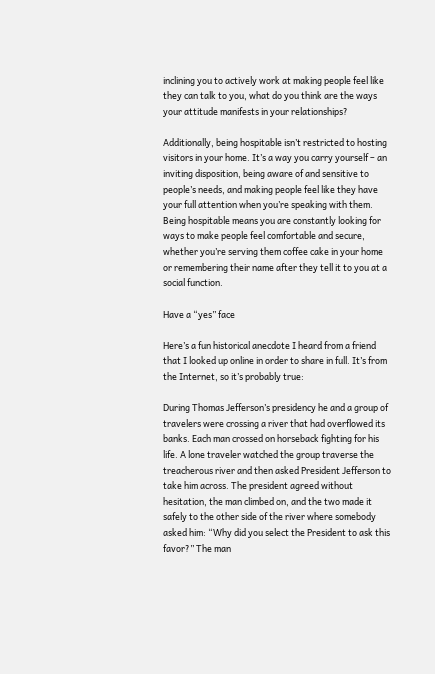inclining you to actively work at making people feel like they can talk to you, what do you think are the ways your attitude manifests in your relationships?

Additionally, being hospitable isn’t restricted to hosting visitors in your home. It’s a way you carry yourself – an inviting disposition, being aware of and sensitive to people’s needs, and making people feel like they have your full attention when you’re speaking with them. Being hospitable means you are constantly looking for ways to make people feel comfortable and secure, whether you’re serving them coffee cake in your home or remembering their name after they tell it to you at a social function.

Have a “yes” face

Here’s a fun historical anecdote I heard from a friend that I looked up online in order to share in full. It’s from the Internet, so it’s probably true:

During Thomas Jefferson’s presidency he and a group of travelers were crossing a river that had overflowed its banks. Each man crossed on horseback fighting for his life. A lone traveler watched the group traverse the treacherous river and then asked President Jefferson to take him across. The president agreed without hesitation, the man climbed on, and the two made it safely to the other side of the river where somebody asked him: “Why did you select the President to ask this favor?” The man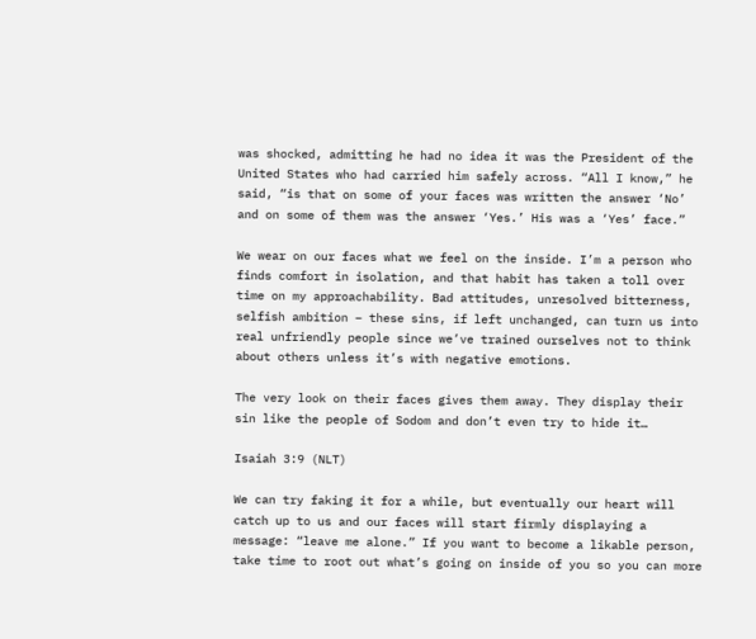was shocked, admitting he had no idea it was the President of the United States who had carried him safely across. “All I know,” he said, “is that on some of your faces was written the answer ‘No’ and on some of them was the answer ‘Yes.’ His was a ‘Yes’ face.”

We wear on our faces what we feel on the inside. I’m a person who finds comfort in isolation, and that habit has taken a toll over time on my approachability. Bad attitudes, unresolved bitterness, selfish ambition – these sins, if left unchanged, can turn us into real unfriendly people since we’ve trained ourselves not to think about others unless it’s with negative emotions.

The very look on their faces gives them away. They display their sin like the people of Sodom and don’t even try to hide it…

Isaiah 3:9 (NLT)

We can try faking it for a while, but eventually our heart will catch up to us and our faces will start firmly displaying a message: “leave me alone.” If you want to become a likable person, take time to root out what’s going on inside of you so you can more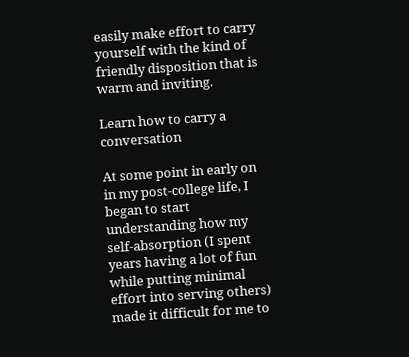easily make effort to carry yourself with the kind of friendly disposition that is warm and inviting.

Learn how to carry a conversation

At some point in early on in my post-college life, I began to start understanding how my self-absorption (I spent years having a lot of fun while putting minimal effort into serving others) made it difficult for me to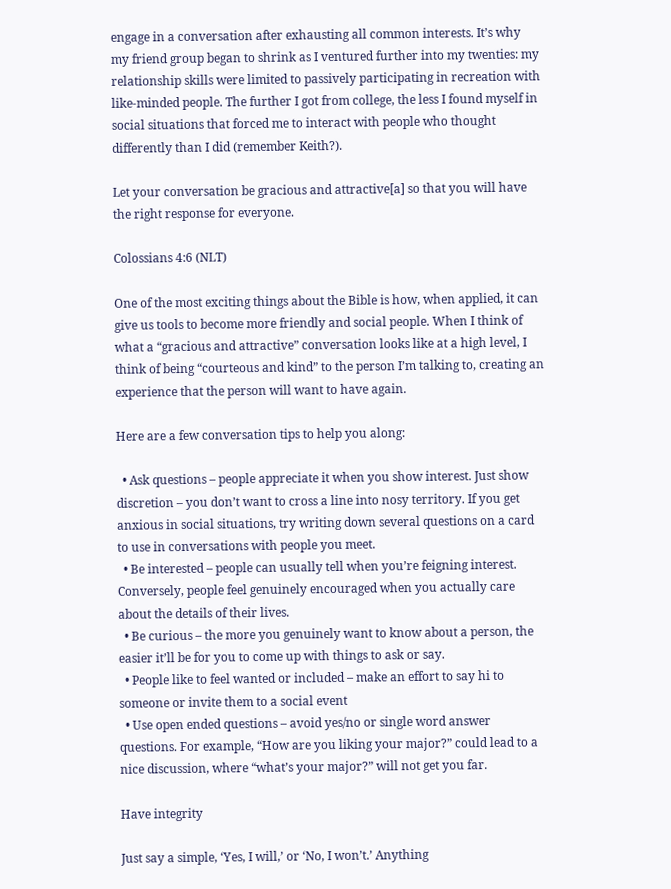engage in a conversation after exhausting all common interests. It’s why my friend group began to shrink as I ventured further into my twenties: my relationship skills were limited to passively participating in recreation with like-minded people. The further I got from college, the less I found myself in social situations that forced me to interact with people who thought differently than I did (remember Keith?).

Let your conversation be gracious and attractive[a] so that you will have the right response for everyone.

Colossians 4:6 (NLT)

One of the most exciting things about the Bible is how, when applied, it can give us tools to become more friendly and social people. When I think of what a “gracious and attractive” conversation looks like at a high level, I think of being “courteous and kind” to the person I’m talking to, creating an experience that the person will want to have again.

Here are a few conversation tips to help you along:

  • Ask questions – people appreciate it when you show interest. Just show discretion – you don’t want to cross a line into nosy territory. If you get anxious in social situations, try writing down several questions on a card to use in conversations with people you meet.
  • Be interested – people can usually tell when you’re feigning interest. Conversely, people feel genuinely encouraged when you actually care about the details of their lives.
  • Be curious – the more you genuinely want to know about a person, the easier it’ll be for you to come up with things to ask or say.
  • People like to feel wanted or included – make an effort to say hi to someone or invite them to a social event
  • Use open ended questions – avoid yes/no or single word answer questions. For example, “How are you liking your major?” could lead to a nice discussion, where “what’s your major?” will not get you far.

Have integrity

Just say a simple, ‘Yes, I will,’ or ‘No, I won’t.’ Anything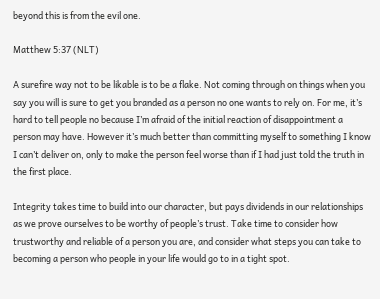beyond this is from the evil one.

Matthew 5:37 (NLT)

A surefire way not to be likable is to be a flake. Not coming through on things when you say you will is sure to get you branded as a person no one wants to rely on. For me, it’s hard to tell people no because I’m afraid of the initial reaction of disappointment a person may have. However it’s much better than committing myself to something I know I can’t deliver on, only to make the person feel worse than if I had just told the truth in the first place.

Integrity takes time to build into our character, but pays dividends in our relationships as we prove ourselves to be worthy of people’s trust. Take time to consider how trustworthy and reliable of a person you are, and consider what steps you can take to becoming a person who people in your life would go to in a tight spot.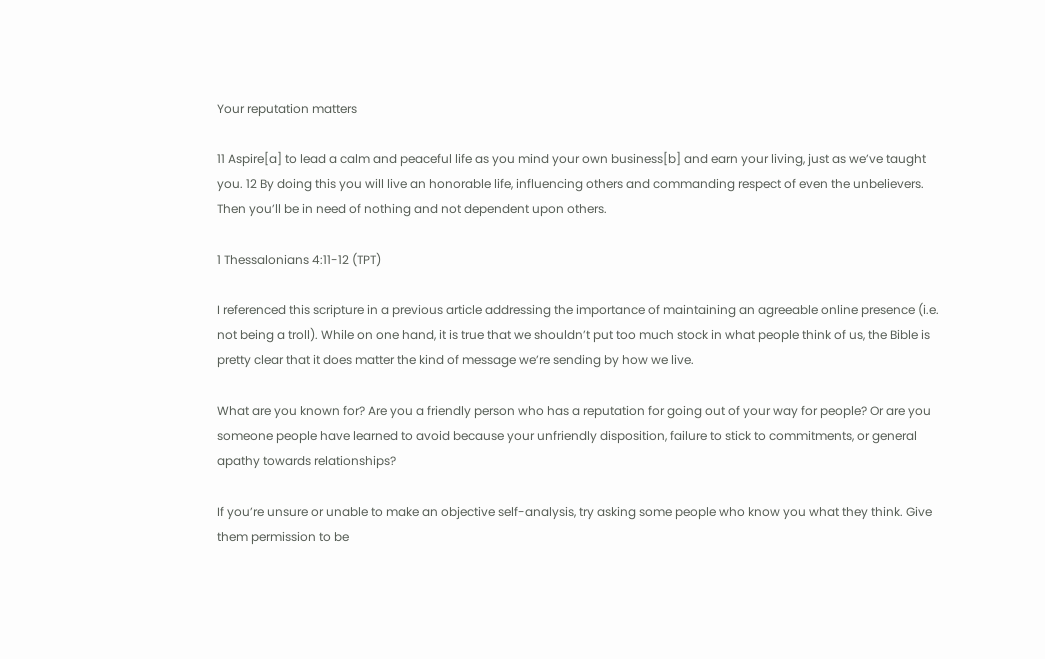Your reputation matters

11 Aspire[a] to lead a calm and peaceful life as you mind your own business[b] and earn your living, just as we’ve taught you. 12 By doing this you will live an honorable life, influencing others and commanding respect of even the unbelievers. Then you’ll be in need of nothing and not dependent upon others.

1 Thessalonians 4:11-12 (TPT)

I referenced this scripture in a previous article addressing the importance of maintaining an agreeable online presence (i.e. not being a troll). While on one hand, it is true that we shouldn’t put too much stock in what people think of us, the Bible is pretty clear that it does matter the kind of message we’re sending by how we live.

What are you known for? Are you a friendly person who has a reputation for going out of your way for people? Or are you someone people have learned to avoid because your unfriendly disposition, failure to stick to commitments, or general apathy towards relationships?

If you’re unsure or unable to make an objective self-analysis, try asking some people who know you what they think. Give them permission to be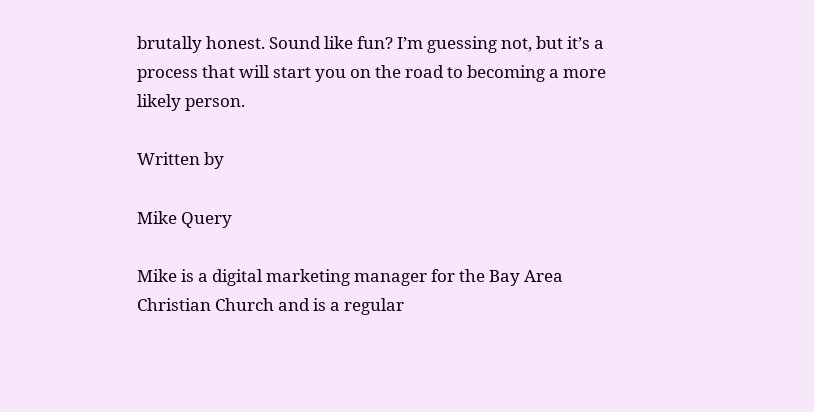brutally honest. Sound like fun? I’m guessing not, but it’s a process that will start you on the road to becoming a more likely person.

Written by

Mike Query

Mike is a digital marketing manager for the Bay Area Christian Church and is a regular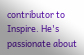contributor to Inspire. He's passionate about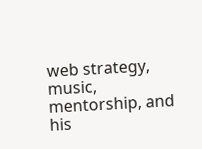web strategy, music, mentorship, and his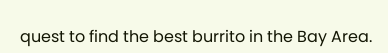quest to find the best burrito in the Bay Area.